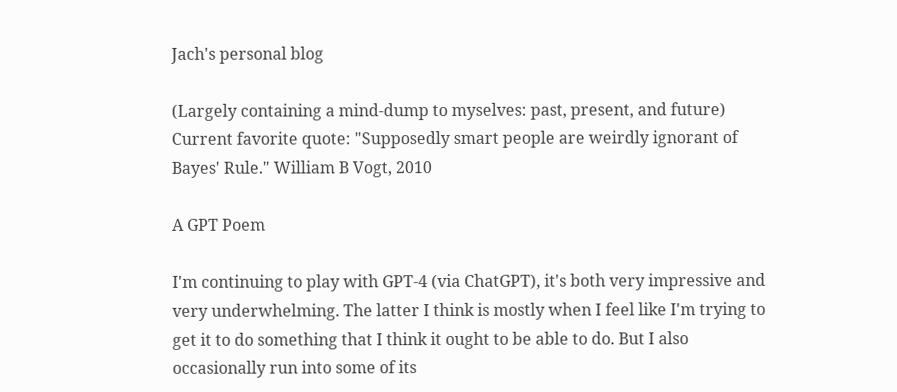Jach's personal blog

(Largely containing a mind-dump to myselves: past, present, and future)
Current favorite quote: "Supposedly smart people are weirdly ignorant of Bayes' Rule." William B Vogt, 2010

A GPT Poem

I'm continuing to play with GPT-4 (via ChatGPT), it's both very impressive and very underwhelming. The latter I think is mostly when I feel like I'm trying to get it to do something that I think it ought to be able to do. But I also occasionally run into some of its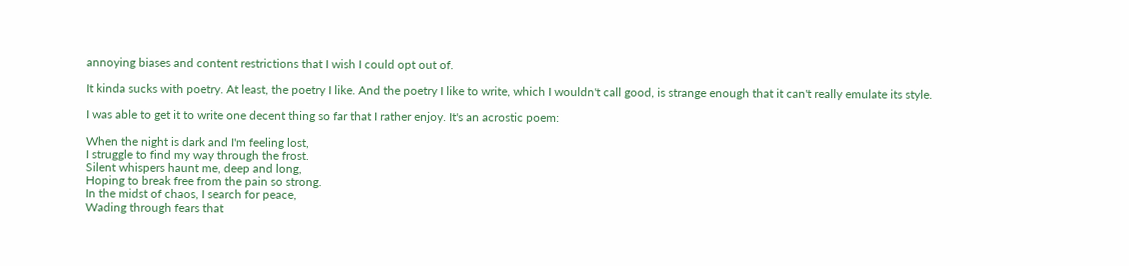annoying biases and content restrictions that I wish I could opt out of.

It kinda sucks with poetry. At least, the poetry I like. And the poetry I like to write, which I wouldn't call good, is strange enough that it can't really emulate its style.

I was able to get it to write one decent thing so far that I rather enjoy. It's an acrostic poem:

When the night is dark and I'm feeling lost,
I struggle to find my way through the frost.
Silent whispers haunt me, deep and long,
Hoping to break free from the pain so strong.
In the midst of chaos, I search for peace,
Wading through fears that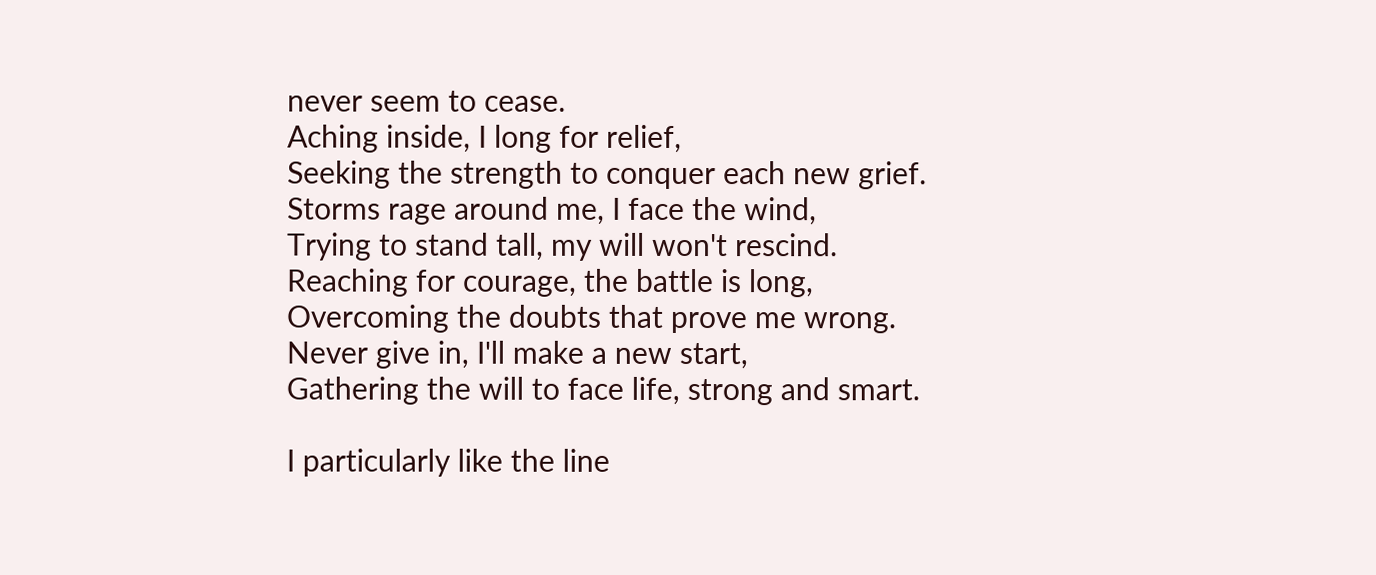never seem to cease.
Aching inside, I long for relief,
Seeking the strength to conquer each new grief.
Storms rage around me, I face the wind,
Trying to stand tall, my will won't rescind.
Reaching for courage, the battle is long,
Overcoming the doubts that prove me wrong.
Never give in, I'll make a new start,
Gathering the will to face life, strong and smart.

I particularly like the line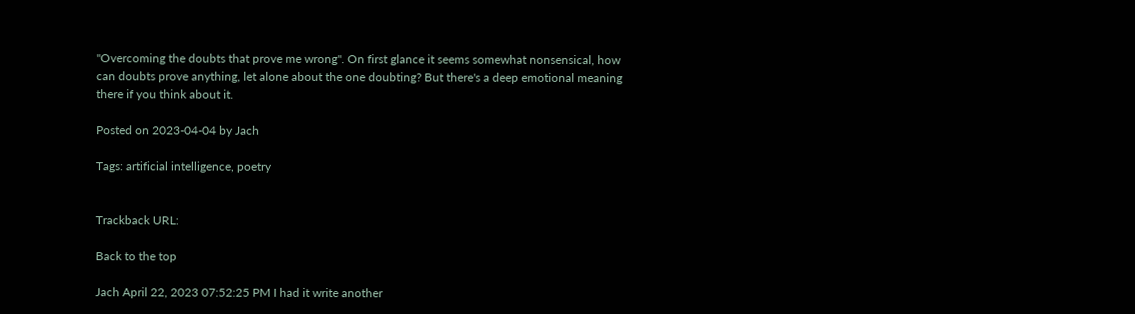"Overcoming the doubts that prove me wrong". On first glance it seems somewhat nonsensical, how can doubts prove anything, let alone about the one doubting? But there's a deep emotional meaning there if you think about it.

Posted on 2023-04-04 by Jach

Tags: artificial intelligence, poetry


Trackback URL:

Back to the top

Jach April 22, 2023 07:52:25 PM I had it write another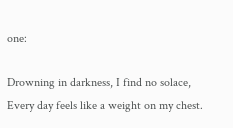one:

Drowning in darkness, I find no solace,
Every day feels like a weight on my chest.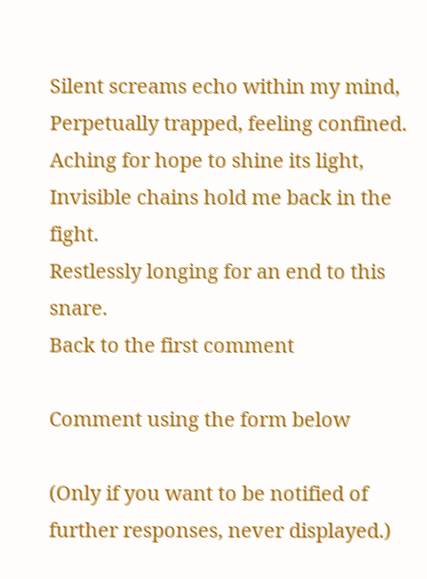Silent screams echo within my mind,
Perpetually trapped, feeling confined.
Aching for hope to shine its light,
Invisible chains hold me back in the fight.
Restlessly longing for an end to this snare.
Back to the first comment

Comment using the form below

(Only if you want to be notified of further responses, never displayed.)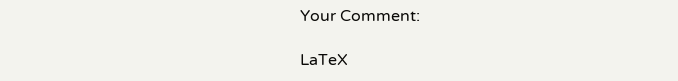Your Comment:

LaTeX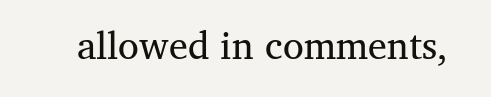allowed in comments,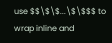use $$\$\$...\$\$$$ to wrap inline and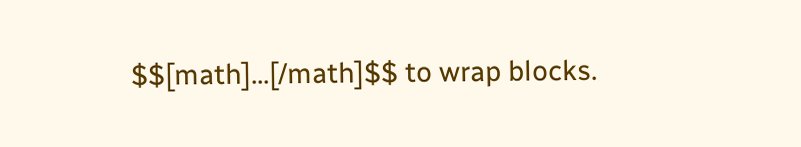$$[math]...[/math]$$ to wrap blocks.